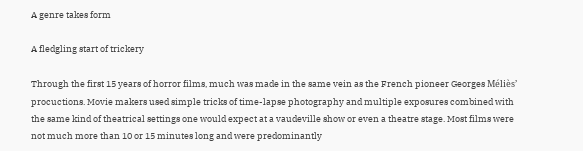A genre takes form

A fledgling start of trickery

Through the first 15 years of horror films, much was made in the same vein as the French pioneer Georges Méliès’ procuctions. Movie makers used simple tricks of time-lapse photography and multiple exposures combined with the same kind of theatrical settings one would expect at a vaudeville show or even a theatre stage. Most films were not much more than 10 or 15 minutes long and were predominantly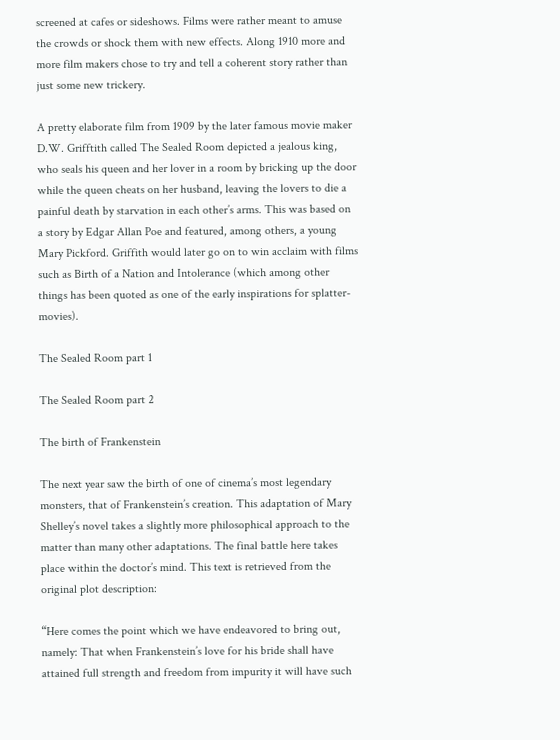screened at cafes or sideshows. Films were rather meant to amuse the crowds or shock them with new effects. Along 1910 more and more film makers chose to try and tell a coherent story rather than just some new trickery.

A pretty elaborate film from 1909 by the later famous movie maker D.W. Grifftith called The Sealed Room depicted a jealous king, who seals his queen and her lover in a room by bricking up the door while the queen cheats on her husband, leaving the lovers to die a painful death by starvation in each other’s arms. This was based on a story by Edgar Allan Poe and featured, among others, a young Mary Pickford. Griffith would later go on to win acclaim with films such as Birth of a Nation and Intolerance (which among other things has been quoted as one of the early inspirations for splatter-movies).

The Sealed Room part 1

The Sealed Room part 2

The birth of Frankenstein

The next year saw the birth of one of cinema’s most legendary monsters, that of Frankenstein’s creation. This adaptation of Mary Shelley’s novel takes a slightly more philosophical approach to the matter than many other adaptations. The final battle here takes place within the doctor’s mind. This text is retrieved from the original plot description:

“Here comes the point which we have endeavored to bring out, namely: That when Frankenstein’s love for his bride shall have attained full strength and freedom from impurity it will have such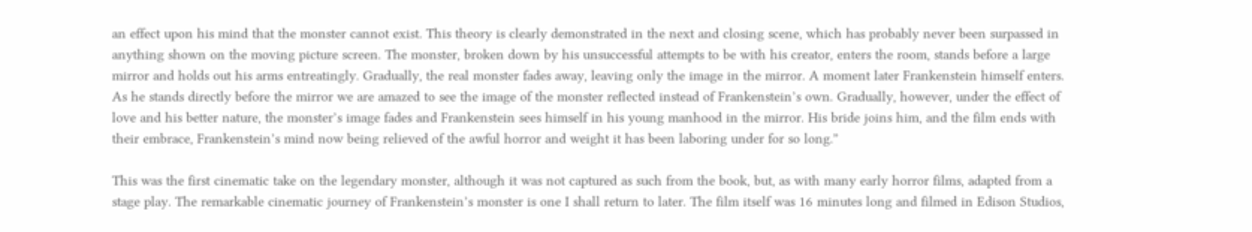an effect upon his mind that the monster cannot exist. This theory is clearly demonstrated in the next and closing scene, which has probably never been surpassed in anything shown on the moving picture screen. The monster, broken down by his unsuccessful attempts to be with his creator, enters the room, stands before a large mirror and holds out his arms entreatingly. Gradually, the real monster fades away, leaving only the image in the mirror. A moment later Frankenstein himself enters. As he stands directly before the mirror we are amazed to see the image of the monster reflected instead of Frankenstein’s own. Gradually, however, under the effect of love and his better nature, the monster’s image fades and Frankenstein sees himself in his young manhood in the mirror. His bride joins him, and the film ends with their embrace, Frankenstein’s mind now being relieved of the awful horror and weight it has been laboring under for so long.”

This was the first cinematic take on the legendary monster, although it was not captured as such from the book, but, as with many early horror films, adapted from a stage play. The remarkable cinematic journey of Frankenstein’s monster is one I shall return to later. The film itself was 16 minutes long and filmed in Edison Studios,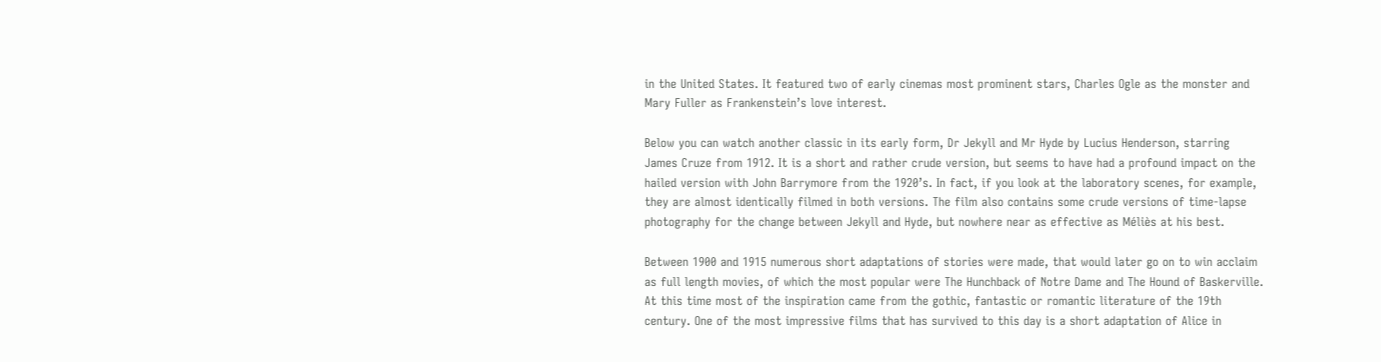in the United States. It featured two of early cinemas most prominent stars, Charles Ogle as the monster and Mary Fuller as Frankenstein’s love interest.

Below you can watch another classic in its early form, Dr Jekyll and Mr Hyde by Lucius Henderson, starring James Cruze from 1912. It is a short and rather crude version, but seems to have had a profound impact on the hailed version with John Barrymore from the 1920’s. In fact, if you look at the laboratory scenes, for example, they are almost identically filmed in both versions. The film also contains some crude versions of time-lapse photography for the change between Jekyll and Hyde, but nowhere near as effective as Méliès at his best.

Between 1900 and 1915 numerous short adaptations of stories were made, that would later go on to win acclaim as full length movies, of which the most popular were The Hunchback of Notre Dame and The Hound of Baskerville. At this time most of the inspiration came from the gothic, fantastic or romantic literature of the 19th century. One of the most impressive films that has survived to this day is a short adaptation of Alice in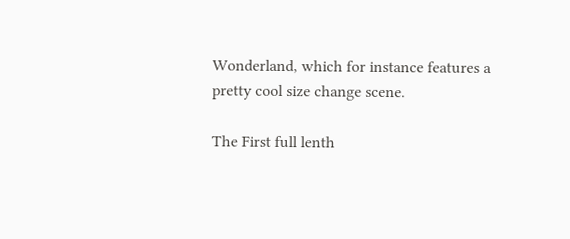Wonderland, which for instance features a pretty cool size change scene.

The First full lenth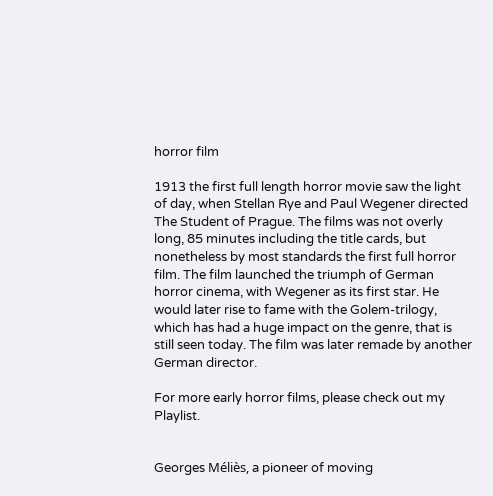horror film

1913 the first full length horror movie saw the light of day, when Stellan Rye and Paul Wegener directed The Student of Prague. The films was not overly long, 85 minutes including the title cards, but nonetheless by most standards the first full horror film. The film launched the triumph of German horror cinema, with Wegener as its first star. He would later rise to fame with the Golem-trilogy, which has had a huge impact on the genre, that is still seen today. The film was later remade by another German director.

For more early horror films, please check out my Playlist.


Georges Méliès, a pioneer of moving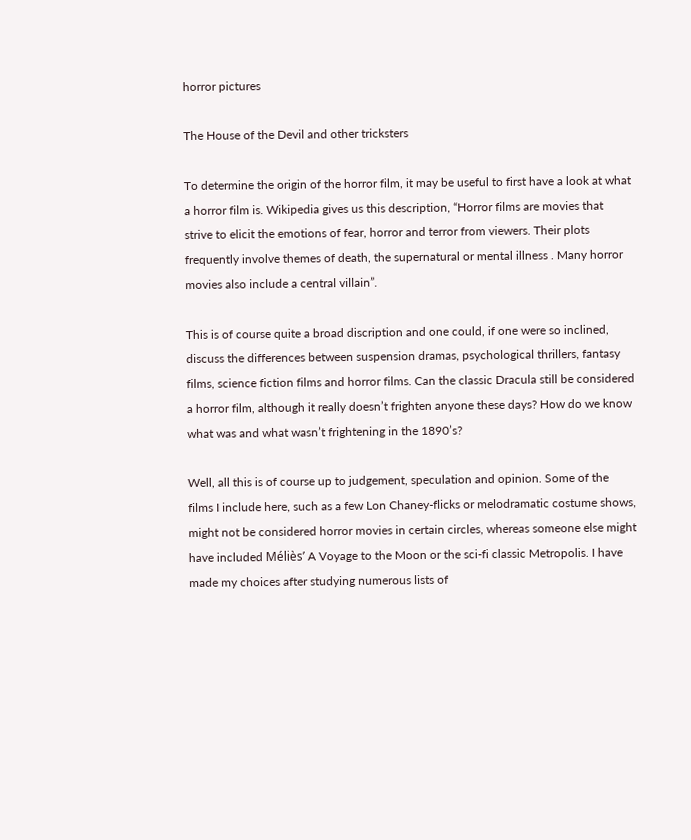horror pictures

The House of the Devil and other tricksters

To determine the origin of the horror film, it may be useful to first have a look at what a horror film is. Wikipedia gives us this description, “Horror films are movies that strive to elicit the emotions of fear, horror and terror from viewers. Their plots frequently involve themes of death, the supernatural or mental illness . Many horror movies also include a central villain”.

This is of course quite a broad discription and one could, if one were so inclined, discuss the differences between suspension dramas, psychological thrillers, fantasy films, science fiction films and horror films. Can the classic Dracula still be considered a horror film, although it really doesn’t frighten anyone these days? How do we know what was and what wasn’t frightening in the 1890’s?

Well, all this is of course up to judgement, speculation and opinion. Some of the films I include here, such as a few Lon Chaney-flicks or melodramatic costume shows, might not be considered horror movies in certain circles, whereas someone else might have included Méliès’ A Voyage to the Moon or the sci-fi classic Metropolis. I have made my choices after studying numerous lists of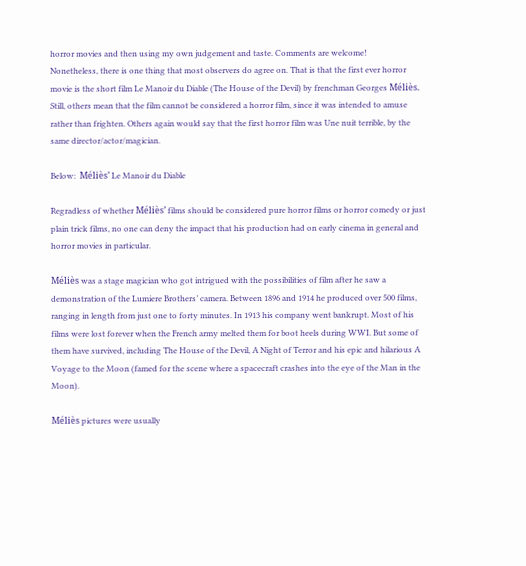horror movies and then using my own judgement and taste. Comments are welcome!
Nonetheless, there is one thing that most observers do agree on. That is that the first ever horror movie is the short film Le Manoir du Diable (The House of the Devil) by frenchman Georges Méliès. Still, others mean that the film cannot be considered a horror film, since it was intended to amuse rather than frighten. Others again would say that the first horror film was Une nuit terrible, by the same director/actor/magician.

Below:  Méliès’ Le Manoir du Diable

Regradless of whether Méliès’ films should be considered pure horror films or horror comedy or just plain trick films, no one can deny the impact that his production had on early cinema in general and horror movies in particular.

Méliès was a stage magician who got intrigued with the possibilities of film after he saw a demonstration of the Lumiere Brothers’ camera. Between 1896 and 1914 he produced over 500 films, ranging in length from just one to forty minutes. In 1913 his company went bankrupt. Most of his films were lost forever when the French army melted them for boot heels during WWI. But some of them have survived, including The House of the Devil, A Night of Terror and his epic and hilarious A Voyage to the Moon (famed for the scene where a spacecraft crashes into the eye of the Man in the Moon).

Méliès pictures were usually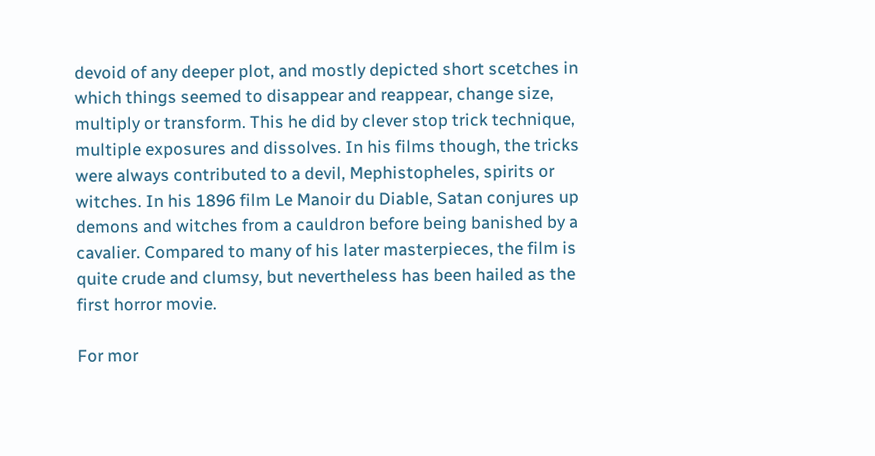devoid of any deeper plot, and mostly depicted short scetches in which things seemed to disappear and reappear, change size, multiply or transform. This he did by clever stop trick technique, multiple exposures and dissolves. In his films though, the tricks were always contributed to a devil, Mephistopheles, spirits or witches. In his 1896 film Le Manoir du Diable, Satan conjures up demons and witches from a cauldron before being banished by a cavalier. Compared to many of his later masterpieces, the film is quite crude and clumsy, but nevertheless has been hailed as the first horror movie.

For mor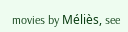movies by Méliès, see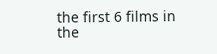the first 6 films in the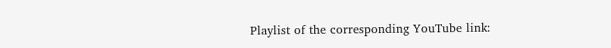Playlist of the corresponding YouTube link: